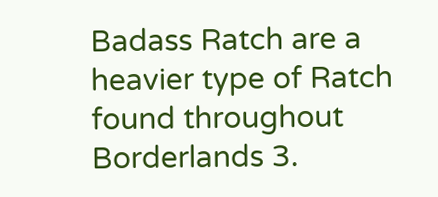Badass Ratch are a heavier type of Ratch found throughout Borderlands 3.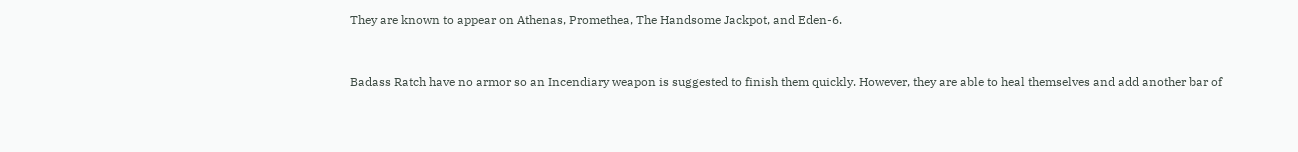They are known to appear on Athenas, Promethea, The Handsome Jackpot, and Eden-6.



Badass Ratch have no armor so an Incendiary weapon is suggested to finish them quickly. However, they are able to heal themselves and add another bar of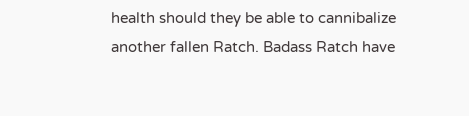health should they be able to cannibalize another fallen Ratch. Badass Ratch have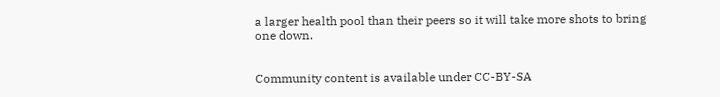a larger health pool than their peers so it will take more shots to bring one down.


Community content is available under CC-BY-SA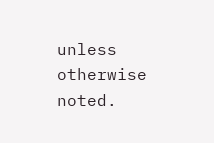unless otherwise noted.